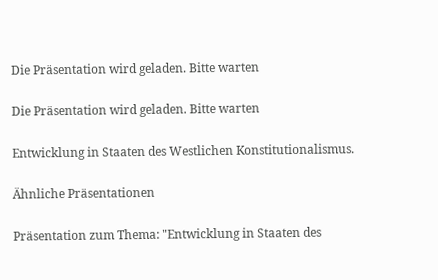Die Präsentation wird geladen. Bitte warten

Die Präsentation wird geladen. Bitte warten

Entwicklung in Staaten des Westlichen Konstitutionalismus.

Ähnliche Präsentationen

Präsentation zum Thema: "Entwicklung in Staaten des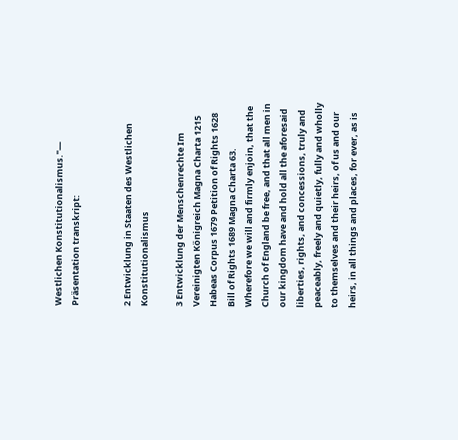Westlichen Konstitutionalismus."—  Präsentation transkript:


2 Entwicklung in Staaten des Westlichen Konstitutionalismus

3 Entwicklung der Menschenrechte Im Vereinigten Königreich Magna Charta 1215 Habeas Corpus 1679 Petition of Rights 1628 Bill of Rights 1689 Magna Charta 63. Wherefore we will and firmly enjoin, that the Church of England be free, and that all men in our kingdom have and hold all the aforesaid liberties, rights, and concessions, truly and peaceably, freely and quietly, fully and wholly to themselves and their heirs, of us and our heirs, in all things and places, for ever, as is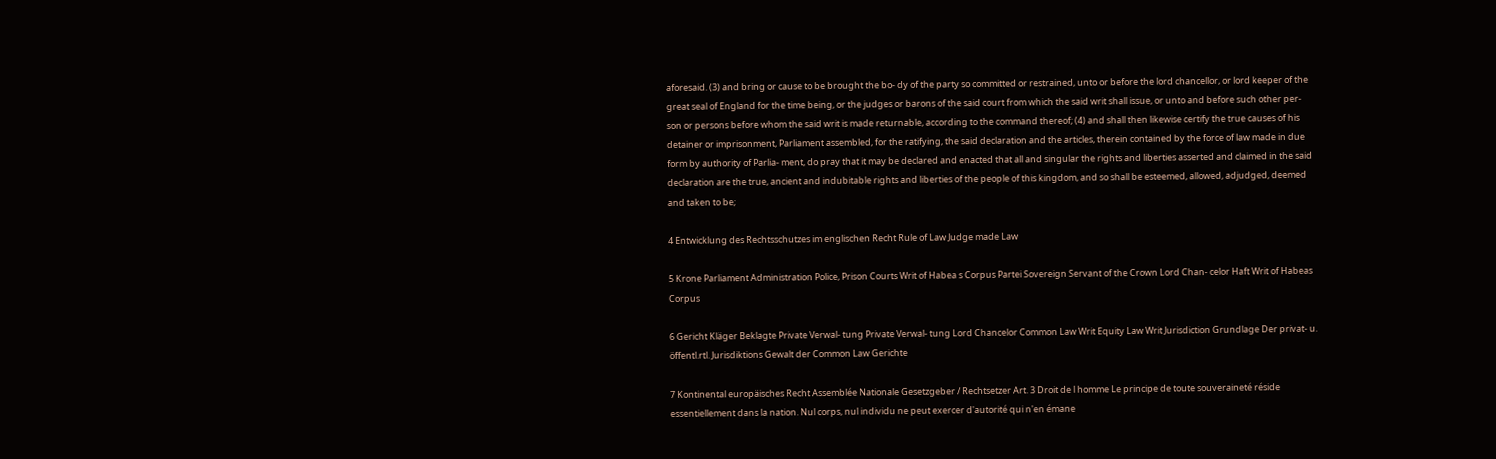aforesaid. (3) and bring or cause to be brought the bo- dy of the party so committed or restrained, unto or before the lord chancellor, or lord keeper of the great seal of England for the time being, or the judges or barons of the said court from which the said writ shall issue, or unto and before such other per- son or persons before whom the said writ is made returnable, according to the command thereof; (4) and shall then likewise certify the true causes of his detainer or imprisonment, Parliament assembled, for the ratifying, the said declaration and the articles, therein contained by the force of law made in due form by authority of Parlia- ment, do pray that it may be declared and enacted that all and singular the rights and liberties asserted and claimed in the said declaration are the true, ancient and indubitable rights and liberties of the people of this kingdom, and so shall be esteemed, allowed, adjudged, deemed and taken to be;

4 Entwicklung des Rechtsschutzes im englischen Recht Rule of Law Judge made Law

5 Krone Parliament Administration Police, Prison Courts Writ of Habea s Corpus Partei Sovereign Servant of the Crown Lord Chan- celor Haft Writ of Habeas Corpus

6 Gericht Kläger Beklagte Private Verwal- tung Private Verwal- tung Lord Chancelor Common Law Writ Equity Law Writ Jurisdiction Grundlage Der privat- u. öffentl.rtl. Jurisdiktions Gewalt der Common Law Gerichte

7 Kontinental europäisches Recht Assemblée Nationale Gesetzgeber / Rechtsetzer Art. 3 Droit de l homme Le principe de toute souveraineté réside essentiellement dans la nation. Nul corps, nul individu ne peut exercer d'autorité qui n'en émane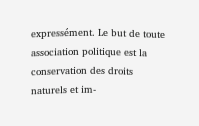expressément. Le but de toute association politique est la conservation des droits naturels et im-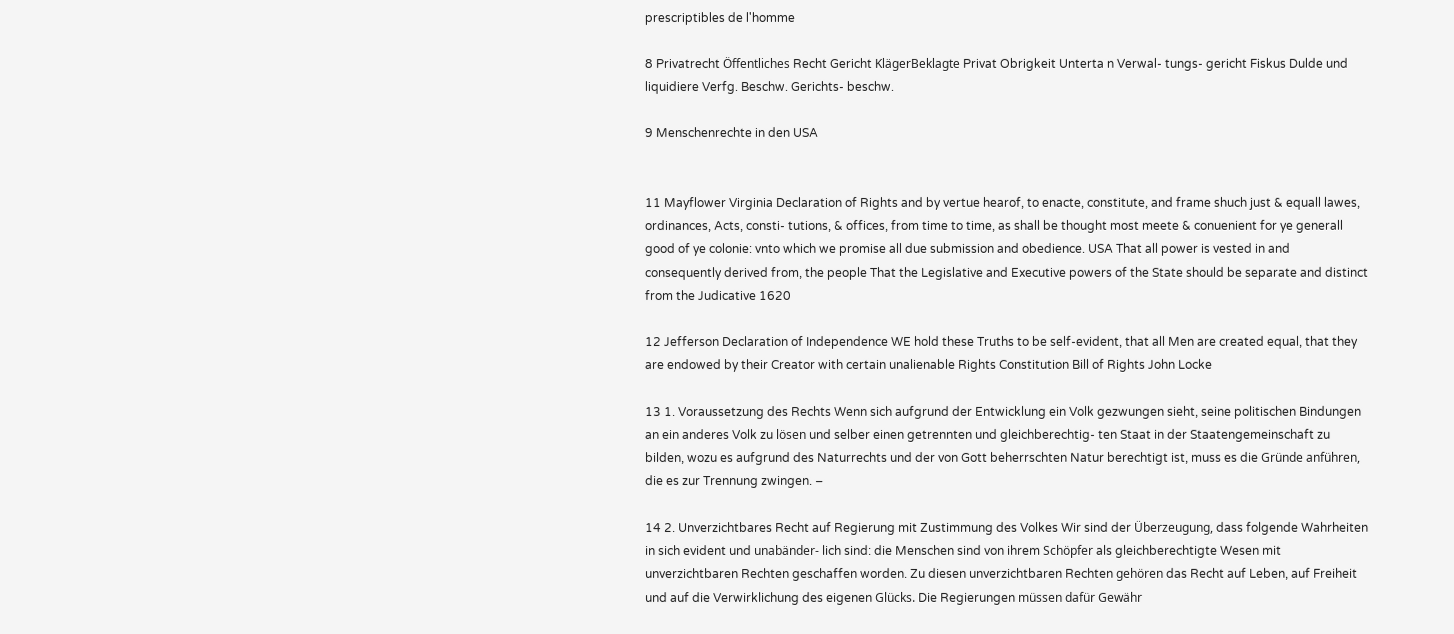prescriptibles de l'homme

8 Privatrecht Öffentliches Recht Gericht KlägerBeklagte Privat Obrigkeit Unterta n Verwal- tungs- gericht Fiskus Dulde und liquidiere Verfg. Beschw. Gerichts- beschw.

9 Menschenrechte in den USA


11 Mayflower Virginia Declaration of Rights and by vertue hearof, to enacte, constitute, and frame shuch just & equall lawes, ordinances, Acts, consti- tutions, & offices, from time to time, as shall be thought most meete & conuenient for ye generall good of ye colonie: vnto which we promise all due submission and obedience. USA That all power is vested in and consequently derived from, the people That the Legislative and Executive powers of the State should be separate and distinct from the Judicative 1620

12 Jefferson Declaration of Independence WE hold these Truths to be self-evident, that all Men are created equal, that they are endowed by their Creator with certain unalienable Rights Constitution Bill of Rights John Locke

13 1. Voraussetzung des Rechts Wenn sich aufgrund der Entwicklung ein Volk gezwungen sieht, seine politischen Bindungen an ein anderes Volk zu lösen und selber einen getrennten und gleichberechtig- ten Staat in der Staatengemeinschaft zu bilden, wozu es aufgrund des Naturrechts und der von Gott beherrschten Natur berechtigt ist, muss es die Gründe anführen, die es zur Trennung zwingen. –

14 2. Unverzichtbares Recht auf Regierung mit Zustimmung des Volkes Wir sind der Überzeugung, dass folgende Wahrheiten in sich evident und unabänder- lich sind: die Menschen sind von ihrem Schöpfer als gleichberechtigte Wesen mit unverzichtbaren Rechten geschaffen worden. Zu diesen unverzichtbaren Rechten gehören das Recht auf Leben, auf Freiheit und auf die Verwirklichung des eigenen Glücks. Die Regierungen müssen dafür Gewähr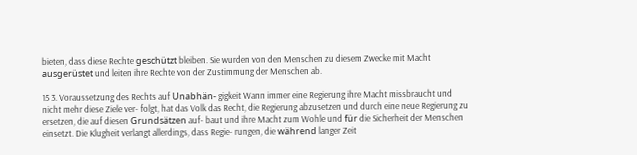bieten, dass diese Rechte geschützt bleiben. Sie wurden von den Menschen zu diesem Zwecke mit Macht ausgerüstet und leiten ihre Rechte von der Zustimmung der Menschen ab.

15 3. Voraussetzung des Rechts auf Unabhän- gigkeit Wann immer eine Regierung ihre Macht missbraucht und nicht mehr diese Ziele ver- folgt, hat das Volk das Recht, die Regierung abzusetzen und durch eine neue Regierung zu ersetzen, die auf diesen Grundsätzen auf- baut und ihre Macht zum Wohle und für die Sicherheit der Menschen einsetzt. Die Klugheit verlangt allerdings, dass Regie- rungen, die während langer Zeit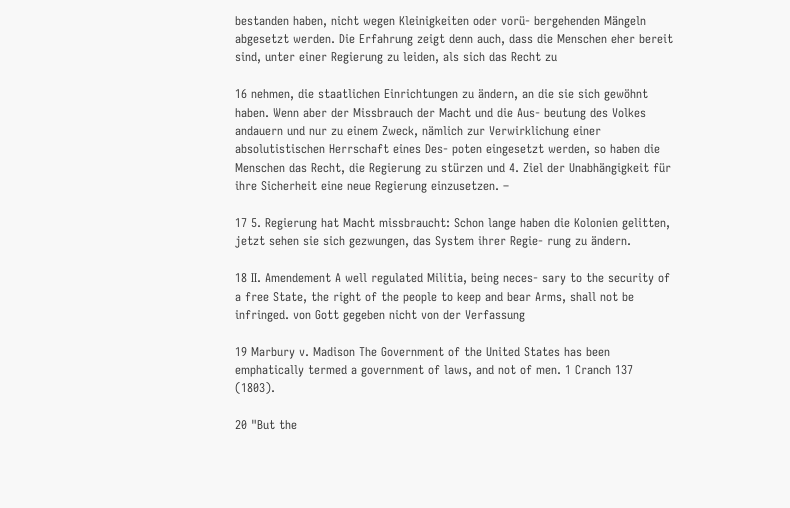bestanden haben, nicht wegen Kleinigkeiten oder vorü- bergehenden Mängeln abgesetzt werden. Die Erfahrung zeigt denn auch, dass die Menschen eher bereit sind, unter einer Regierung zu leiden, als sich das Recht zu

16 nehmen, die staatlichen Einrichtungen zu ändern, an die sie sich gewöhnt haben. Wenn aber der Missbrauch der Macht und die Aus- beutung des Volkes andauern und nur zu einem Zweck, nämlich zur Verwirklichung einer absolutistischen Herrschaft eines Des- poten eingesetzt werden, so haben die Menschen das Recht, die Regierung zu stürzen und 4. Ziel der Unabhängigkeit für ihre Sicherheit eine neue Regierung einzusetzen. –

17 5. Regierung hat Macht missbraucht: Schon lange haben die Kolonien gelitten, jetzt sehen sie sich gezwungen, das System ihrer Regie- rung zu ändern.

18 II. Amendement A well regulated Militia, being neces- sary to the security of a free State, the right of the people to keep and bear Arms, shall not be infringed. von Gott gegeben nicht von der Verfassung

19 Marbury v. Madison The Government of the United States has been emphatically termed a government of laws, and not of men. 1 Cranch 137 (1803).

20 "But the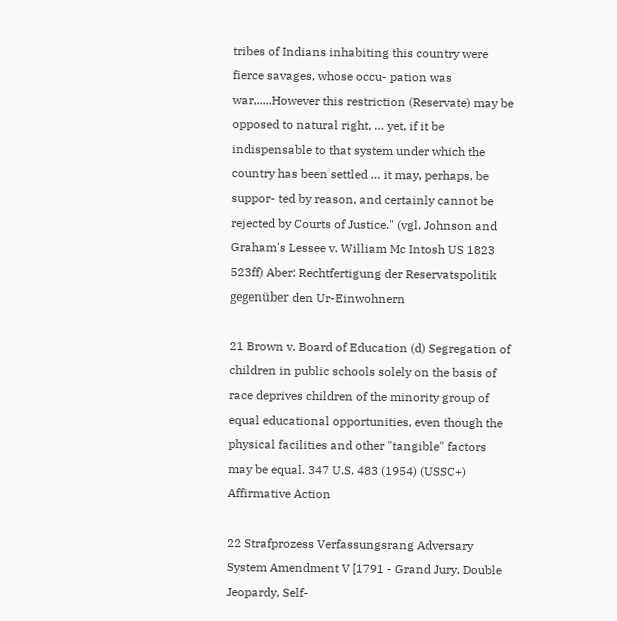tribes of Indians inhabiting this country were fierce savages, whose occu- pation was war,.....However this restriction (Reservate) may be opposed to natural right, … yet, if it be indispensable to that system under which the country has been settled … it may, perhaps, be suppor- ted by reason, and certainly cannot be rejected by Courts of Justice." (vgl. Johnson and Graham's Lessee v. William Mc Intosh US 1823 523ff) Aber: Rechtfertigung der Reservatspolitik gegenüber den Ur-Einwohnern

21 Brown v. Board of Education (d) Segregation of children in public schools solely on the basis of race deprives children of the minority group of equal educational opportunities, even though the physical facilities and other "tangible" factors may be equal. 347 U.S. 483 (1954) (USSC+) Affirmative Action

22 Strafprozess Verfassungsrang Adversary System Amendment V [1791 - Grand Jury, Double Jeopardy, Self-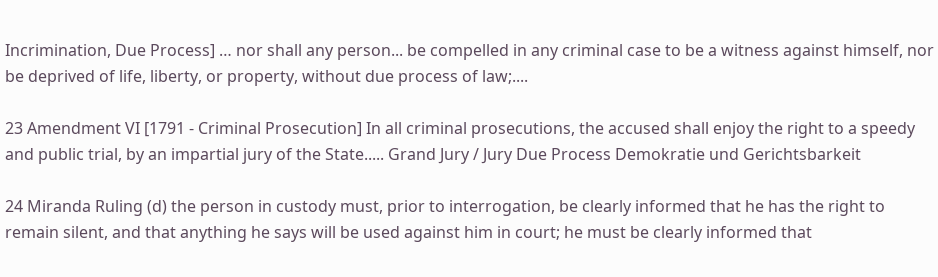Incrimination, Due Process] … nor shall any person... be compelled in any criminal case to be a witness against himself, nor be deprived of life, liberty, or property, without due process of law;....

23 Amendment VI [1791 - Criminal Prosecution] In all criminal prosecutions, the accused shall enjoy the right to a speedy and public trial, by an impartial jury of the State..... Grand Jury / Jury Due Process Demokratie und Gerichtsbarkeit

24 Miranda Ruling (d) the person in custody must, prior to interrogation, be clearly informed that he has the right to remain silent, and that anything he says will be used against him in court; he must be clearly informed that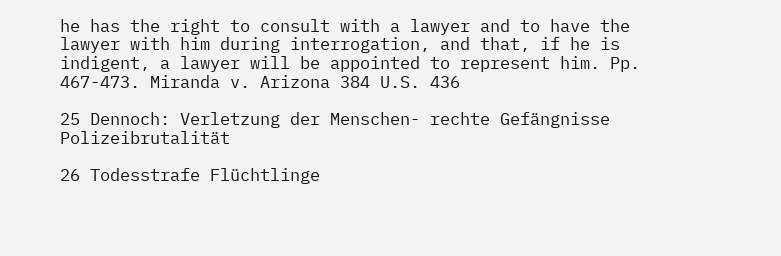he has the right to consult with a lawyer and to have the lawyer with him during interrogation, and that, if he is indigent, a lawyer will be appointed to represent him. Pp. 467-473. Miranda v. Arizona 384 U.S. 436

25 Dennoch: Verletzung der Menschen- rechte Gefängnisse Polizeibrutalität

26 Todesstrafe Flüchtlinge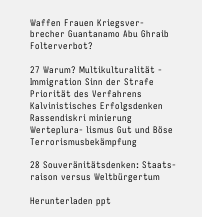Waffen Frauen Kriegsver- brecher Guantanamo Abu Ghraib Folterverbot?

27 Warum? Multikulturalität - Immigration Sinn der Strafe Priorität des Verfahrens Kalvinistisches Erfolgsdenken Rassendiskri minierung Werteplura- lismus Gut und Böse Terrorismusbekämpfung

28 Souveränitätsdenken: Staats- raison versus Weltbürgertum

Herunterladen ppt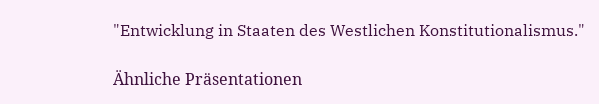"Entwicklung in Staaten des Westlichen Konstitutionalismus."

Ähnliche Präsentationen